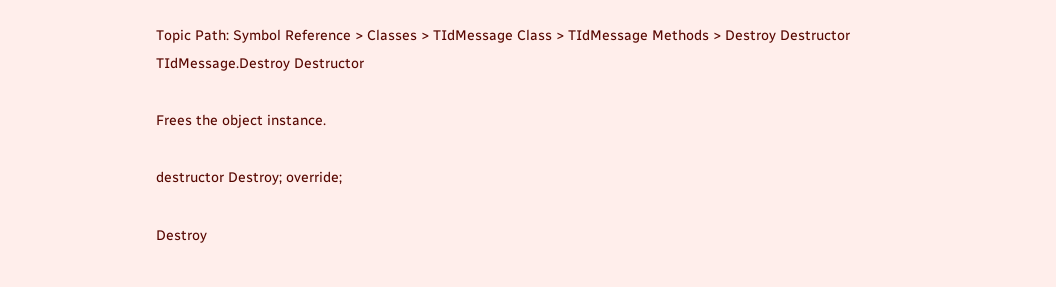Topic Path: Symbol Reference > Classes > TIdMessage Class > TIdMessage Methods > Destroy Destructor
TIdMessage.Destroy Destructor

Frees the object instance.

destructor Destroy; override;

Destroy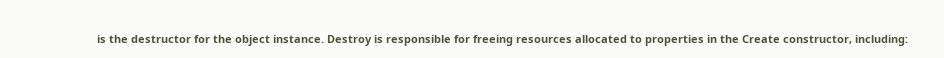is the destructor for the object instance. Destroy is responsible for freeing resources allocated to properties in the Create constructor, including: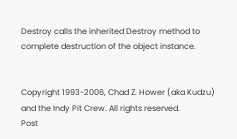Destroy calls the inherited Destroy method to complete destruction of the object instance.


Copyright 1993-2006, Chad Z. Hower (aka Kudzu) and the Indy Pit Crew. All rights reserved.
Post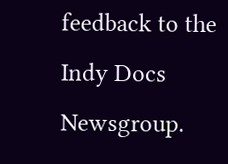feedback to the Indy Docs Newsgroup.